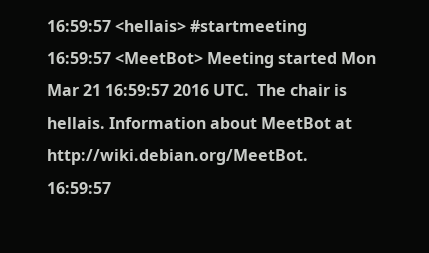16:59:57 <hellais> #startmeeting
16:59:57 <MeetBot> Meeting started Mon Mar 21 16:59:57 2016 UTC.  The chair is hellais. Information about MeetBot at http://wiki.debian.org/MeetBot.
16:59:57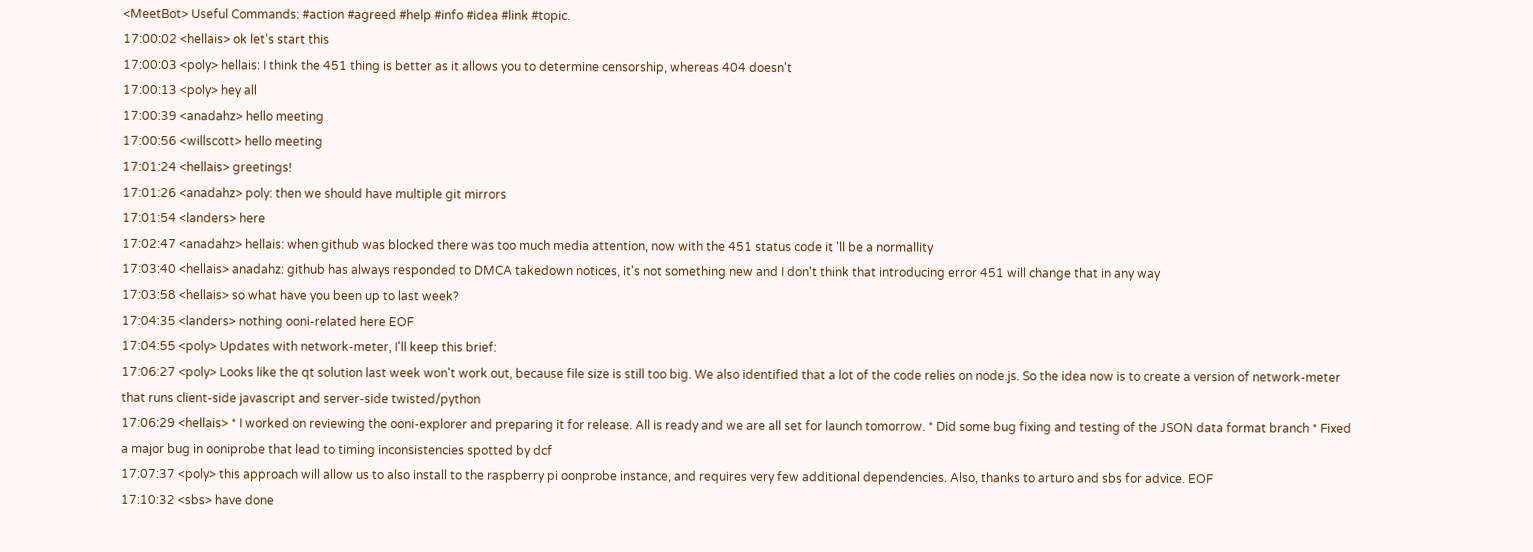<MeetBot> Useful Commands: #action #agreed #help #info #idea #link #topic.
17:00:02 <hellais> ok let's start this
17:00:03 <poly> hellais: I think the 451 thing is better as it allows you to determine censorship, whereas 404 doesn't
17:00:13 <poly> hey all
17:00:39 <anadahz> hello meeting
17:00:56 <willscott> hello meeting
17:01:24 <hellais> greetings!
17:01:26 <anadahz> poly: then we should have multiple git mirrors
17:01:54 <landers> here
17:02:47 <anadahz> hellais: when github was blocked there was too much media attention, now with the 451 status code it 'll be a normallity
17:03:40 <hellais> anadahz: github has always responded to DMCA takedown notices, it's not something new and I don't think that introducing error 451 will change that in any way
17:03:58 <hellais> so what have you been up to last week?
17:04:35 <landers> nothing ooni-related here EOF
17:04:55 <poly> Updates with network-meter, I'll keep this brief:
17:06:27 <poly> Looks like the qt solution last week won't work out, because file size is still too big. We also identified that a lot of the code relies on node.js. So the idea now is to create a version of network-meter that runs client-side javascript and server-side twisted/python
17:06:29 <hellais> * I worked on reviewing the ooni-explorer and preparing it for release. All is ready and we are all set for launch tomorrow. * Did some bug fixing and testing of the JSON data format branch * Fixed a major bug in ooniprobe that lead to timing inconsistencies spotted by dcf
17:07:37 <poly> this approach will allow us to also install to the raspberry pi oonprobe instance, and requires very few additional dependencies. Also, thanks to arturo and sbs for advice. EOF
17:10:32 <sbs> have done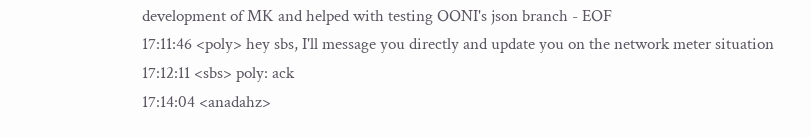development of MK and helped with testing OONI's json branch - EOF
17:11:46 <poly> hey sbs, I'll message you directly and update you on the network meter situation
17:12:11 <sbs> poly: ack
17:14:04 <anadahz>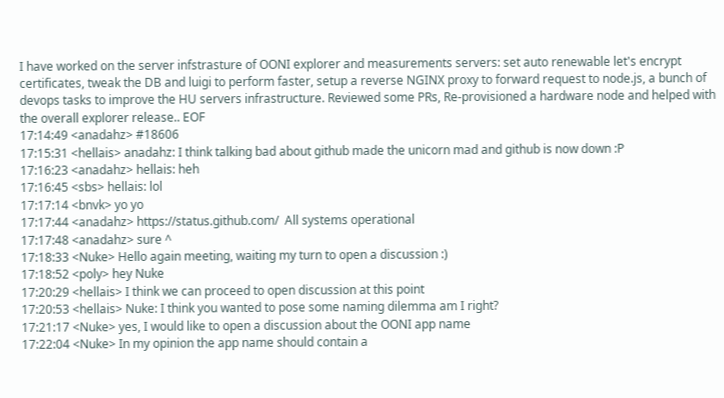I have worked on the server infstrasture of OONI explorer and measurements servers: set auto renewable let's encrypt certificates, tweak the DB and luigi to perform faster, setup a reverse NGINX proxy to forward request to node.js, a bunch of devops tasks to improve the HU servers infrastructure. Reviewed some PRs, Re-provisioned a hardware node and helped with the overall explorer release.. EOF
17:14:49 <anadahz> #18606
17:15:31 <hellais> anadahz: I think talking bad about github made the unicorn mad and github is now down :P
17:16:23 <anadahz> hellais: heh
17:16:45 <sbs> hellais: lol
17:17:14 <bnvk> yo yo
17:17:44 <anadahz> https://status.github.com/  All systems operational
17:17:48 <anadahz> sure ^
17:18:33 <Nuke> Hello again meeting, waiting my turn to open a discussion :)
17:18:52 <poly> hey Nuke
17:20:29 <hellais> I think we can proceed to open discussion at this point
17:20:53 <hellais> Nuke: I think you wanted to pose some naming dilemma am I right?
17:21:17 <Nuke> yes, I would like to open a discussion about the OONI app name
17:22:04 <Nuke> In my opinion the app name should contain a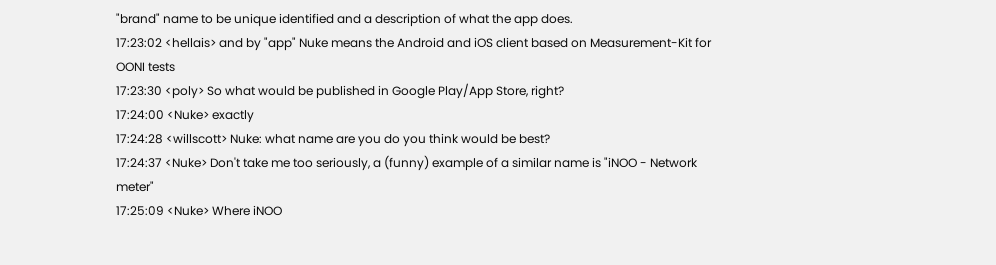"brand" name to be unique identified and a description of what the app does.
17:23:02 <hellais> and by "app" Nuke means the Android and iOS client based on Measurement-Kit for OONI tests
17:23:30 <poly> So what would be published in Google Play/App Store, right?
17:24:00 <Nuke> exactly
17:24:28 <willscott> Nuke: what name are you do you think would be best?
17:24:37 <Nuke> Don't take me too seriously, a (funny) example of a similar name is "iNOO - Network meter"
17:25:09 <Nuke> Where iNOO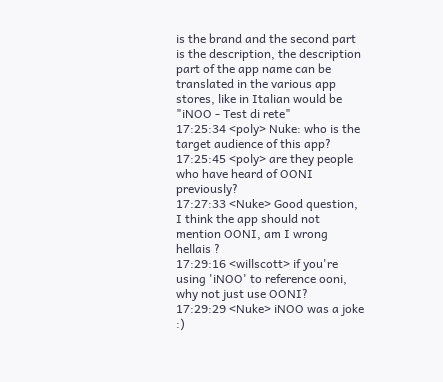is the brand and the second part is the description, the description part of the app name can be translated in the various app stores, like in Italian would be "iNOO - Test di rete"
17:25:34 <poly> Nuke: who is the target audience of this app?
17:25:45 <poly> are they people who have heard of OONI previously?
17:27:33 <Nuke> Good question, I think the app should not mention OONI, am I wrong hellais ?
17:29:16 <willscott> if you're using 'iNOO' to reference ooni, why not just use OONI?
17:29:29 <Nuke> iNOO was a joke :)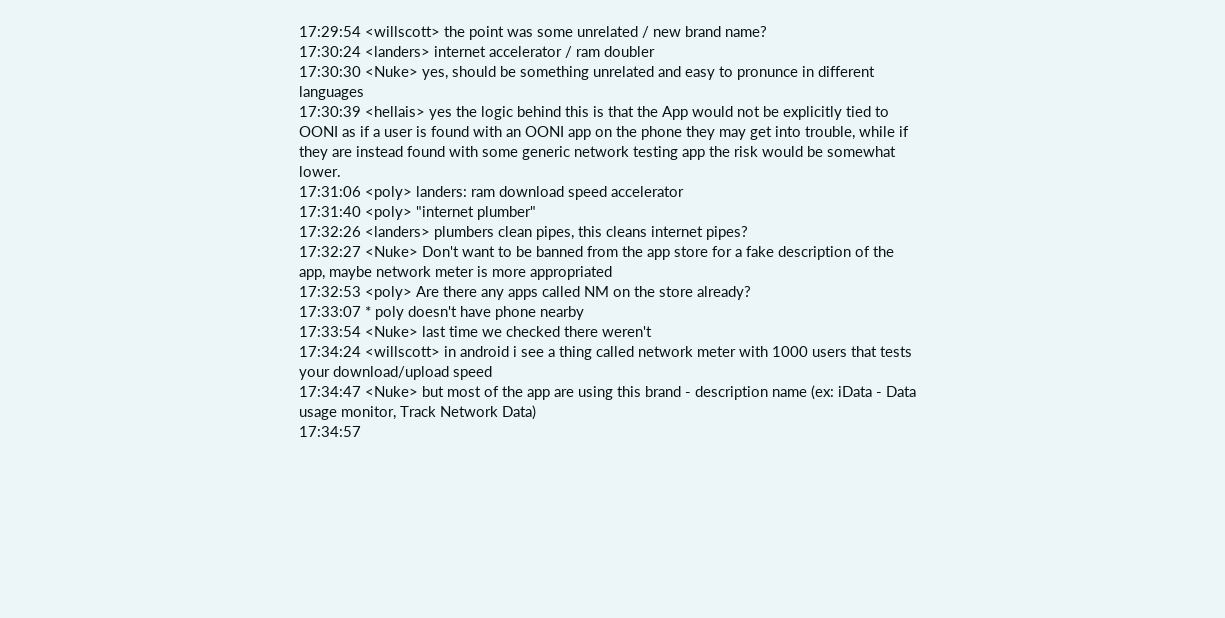17:29:54 <willscott> the point was some unrelated / new brand name?
17:30:24 <landers> internet accelerator / ram doubler
17:30:30 <Nuke> yes, should be something unrelated and easy to pronunce in different languages
17:30:39 <hellais> yes the logic behind this is that the App would not be explicitly tied to OONI as if a user is found with an OONI app on the phone they may get into trouble, while if they are instead found with some generic network testing app the risk would be somewhat lower.
17:31:06 <poly> landers: ram download speed accelerator
17:31:40 <poly> "internet plumber"
17:32:26 <landers> plumbers clean pipes, this cleans internet pipes?
17:32:27 <Nuke> Don't want to be banned from the app store for a fake description of the app, maybe network meter is more appropriated
17:32:53 <poly> Are there any apps called NM on the store already?
17:33:07 * poly doesn't have phone nearby
17:33:54 <Nuke> last time we checked there weren't
17:34:24 <willscott> in android i see a thing called network meter with 1000 users that tests your download/upload speed
17:34:47 <Nuke> but most of the app are using this brand - description name (ex: iData - Data usage monitor, Track Network Data)
17:34:57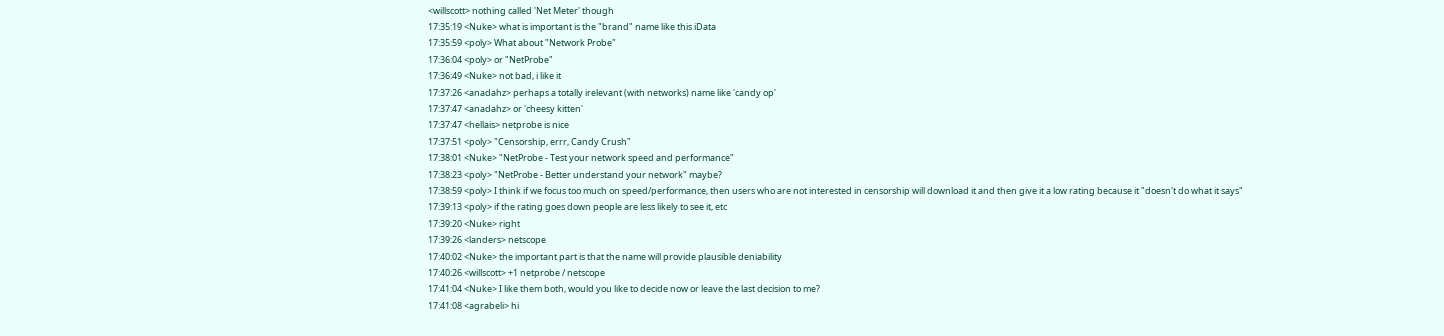<willscott> nothing called 'Net Meter' though
17:35:19 <Nuke> what is important is the "brand" name like this iData
17:35:59 <poly> What about "Network Probe"
17:36:04 <poly> or "NetProbe"
17:36:49 <Nuke> not bad, i like it
17:37:26 <anadahz> perhaps a totally irelevant (with networks) name like 'candy op'
17:37:47 <anadahz> or 'cheesy kitten'
17:37:47 <hellais> netprobe is nice
17:37:51 <poly> "Censorship, errr, Candy Crush"
17:38:01 <Nuke> "NetProbe - Test your network speed and performance"
17:38:23 <poly> "NetProbe - Better understand your network" maybe?
17:38:59 <poly> I think if we focus too much on speed/performance, then users who are not interested in censorship will download it and then give it a low rating because it "doesn't do what it says"
17:39:13 <poly> if the rating goes down people are less likely to see it, etc
17:39:20 <Nuke> right
17:39:26 <landers> netscope
17:40:02 <Nuke> the important part is that the name will provide plausible deniability
17:40:26 <willscott> +1 netprobe / netscope
17:41:04 <Nuke> I like them both, would you like to decide now or leave the last decision to me?
17:41:08 <agrabeli> hi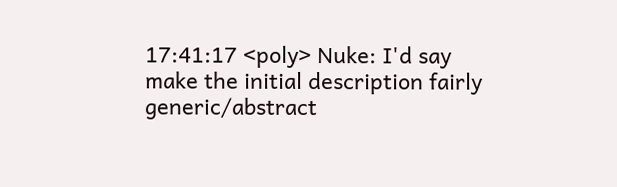17:41:17 <poly> Nuke: I'd say make the initial description fairly generic/abstract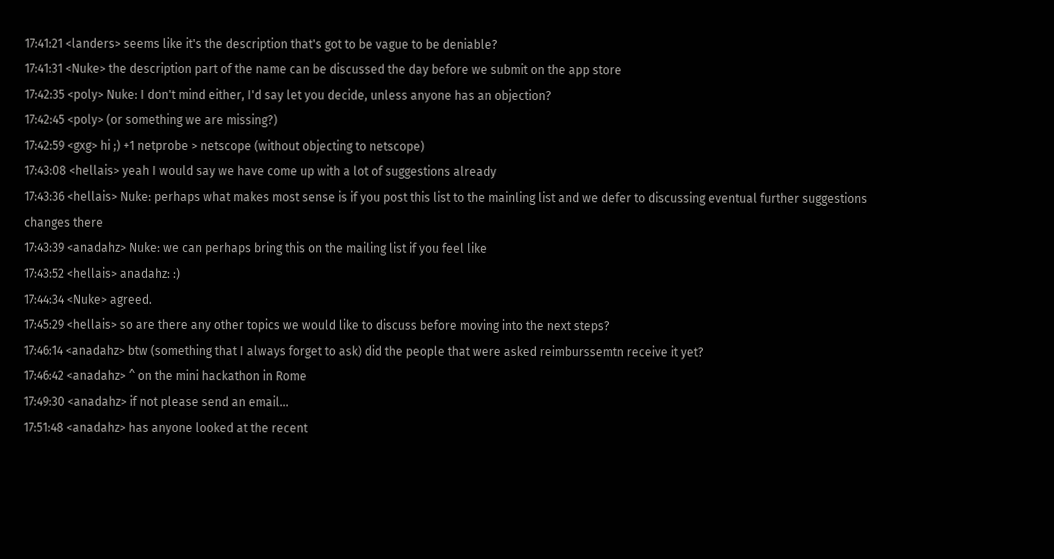17:41:21 <landers> seems like it's the description that's got to be vague to be deniable?
17:41:31 <Nuke> the description part of the name can be discussed the day before we submit on the app store
17:42:35 <poly> Nuke: I don't mind either, I'd say let you decide, unless anyone has an objection?
17:42:45 <poly> (or something we are missing?)
17:42:59 <gxg> hi ;) +1 netprobe > netscope (without objecting to netscope)
17:43:08 <hellais> yeah I would say we have come up with a lot of suggestions already
17:43:36 <hellais> Nuke: perhaps what makes most sense is if you post this list to the mainling list and we defer to discussing eventual further suggestions changes there
17:43:39 <anadahz> Nuke: we can perhaps bring this on the mailing list if you feel like
17:43:52 <hellais> anadahz: :)
17:44:34 <Nuke> agreed.
17:45:29 <hellais> so are there any other topics we would like to discuss before moving into the next steps?
17:46:14 <anadahz> btw (something that I always forget to ask) did the people that were asked reimburssemtn receive it yet?
17:46:42 <anadahz> ^ on the mini hackathon in Rome
17:49:30 <anadahz> if not please send an email...
17:51:48 <anadahz> has anyone looked at the recent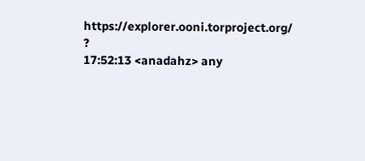https://explorer.ooni.torproject.org/ ?
17:52:13 <anadahz> any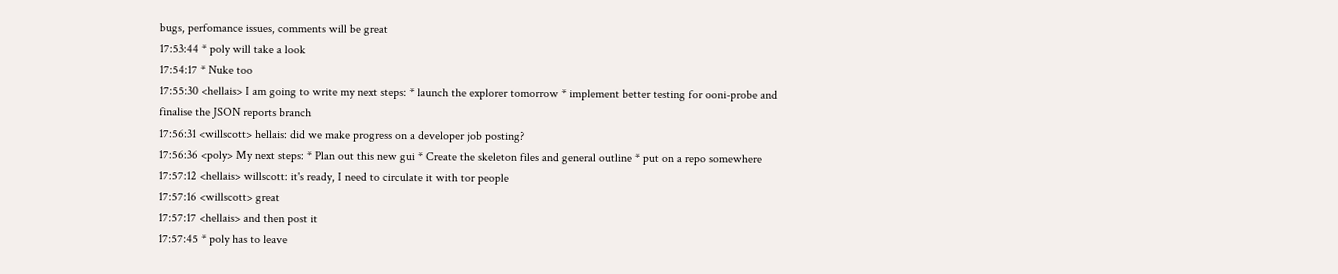bugs, perfomance issues, comments will be great
17:53:44 * poly will take a look
17:54:17 * Nuke too
17:55:30 <hellais> I am going to write my next steps: * launch the explorer tomorrow * implement better testing for ooni-probe and finalise the JSON reports branch
17:56:31 <willscott> hellais: did we make progress on a developer job posting?
17:56:36 <poly> My next steps: * Plan out this new gui * Create the skeleton files and general outline * put on a repo somewhere
17:57:12 <hellais> willscott: it's ready, I need to circulate it with tor people
17:57:16 <willscott> great
17:57:17 <hellais> and then post it
17:57:45 * poly has to leave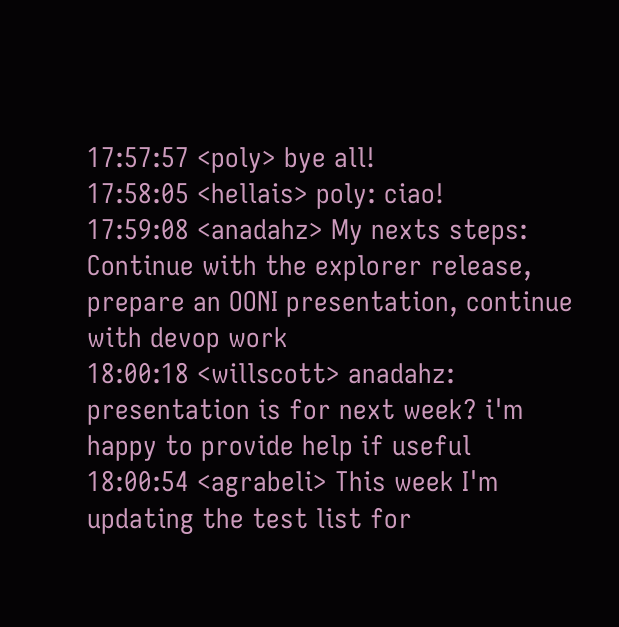17:57:57 <poly> bye all!
17:58:05 <hellais> poly: ciao!
17:59:08 <anadahz> My nexts steps: Continue with the explorer release, prepare an OONI presentation, continue with devop work
18:00:18 <willscott> anadahz: presentation is for next week? i'm happy to provide help if useful
18:00:54 <agrabeli> This week I'm updating the test list for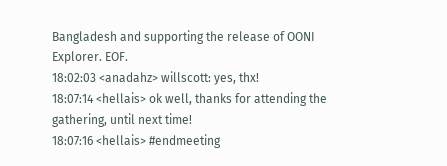Bangladesh and supporting the release of OONI Explorer. EOF.
18:02:03 <anadahz> willscott: yes, thx!
18:07:14 <hellais> ok well, thanks for attending the gathering, until next time!
18:07:16 <hellais> #endmeeting